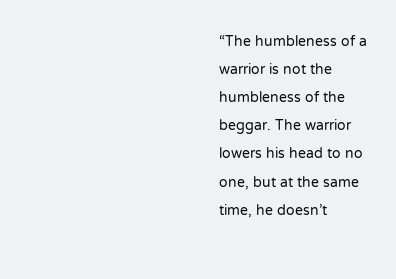“The humbleness of a warrior is not the humbleness of the beggar. The warrior lowers his head to no one, but at the same time, he doesn’t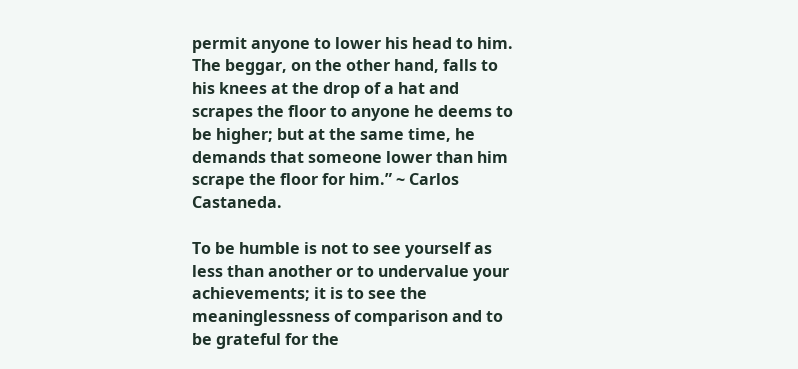permit anyone to lower his head to him. The beggar, on the other hand, falls to his knees at the drop of a hat and scrapes the floor to anyone he deems to be higher; but at the same time, he demands that someone lower than him scrape the floor for him.” ~ Carlos Castaneda.

To be humble is not to see yourself as less than another or to undervalue your achievements; it is to see the meaninglessness of comparison and to be grateful for the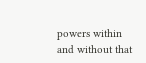powers within and without that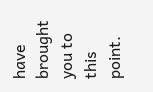have brought you to this point.